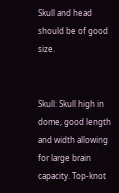Skull and head should be of good size.


Skull: Skull high in dome, good length and width allowing for large brain capacity. Top-knot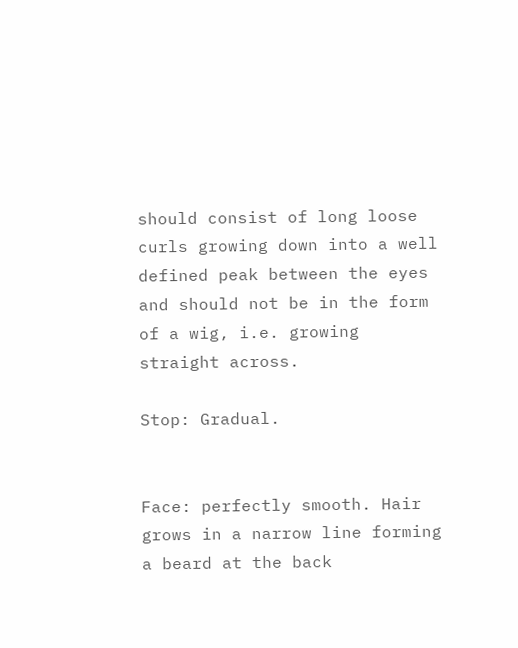should consist of long loose curls growing down into a well defined peak between the eyes and should not be in the form of a wig, i.e. growing straight across.

Stop: Gradual.


Face: perfectly smooth. Hair grows in a narrow line forming a beard at the back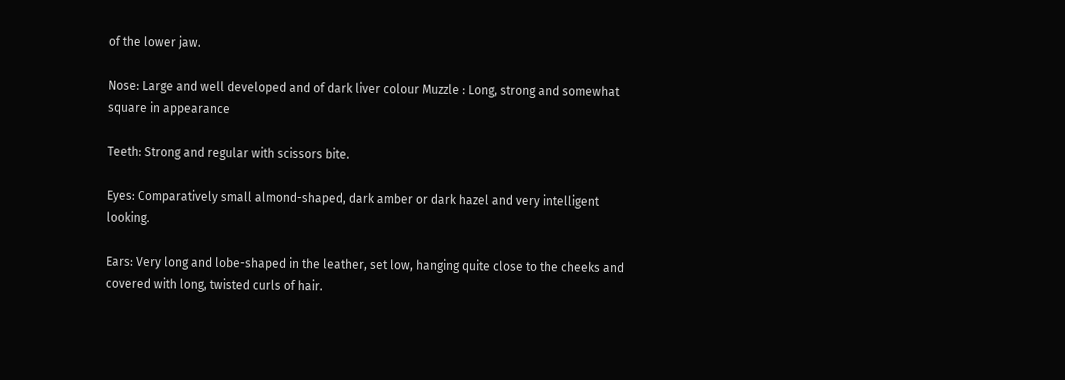of the lower jaw.

Nose: Large and well developed and of dark liver colour Muzzle : Long, strong and somewhat square in appearance

Teeth: Strong and regular with scissors bite.

Eyes: Comparatively small almond-shaped, dark amber or dark hazel and very intelligent looking.

Ears: Very long and lobe-shaped in the leather, set low, hanging quite close to the cheeks and covered with long, twisted curls of hair.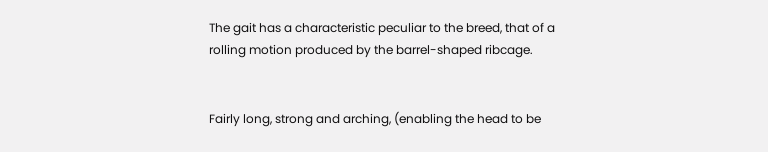The gait has a characteristic peculiar to the breed, that of a rolling motion produced by the barrel-shaped ribcage.


Fairly long, strong and arching, (enabling the head to be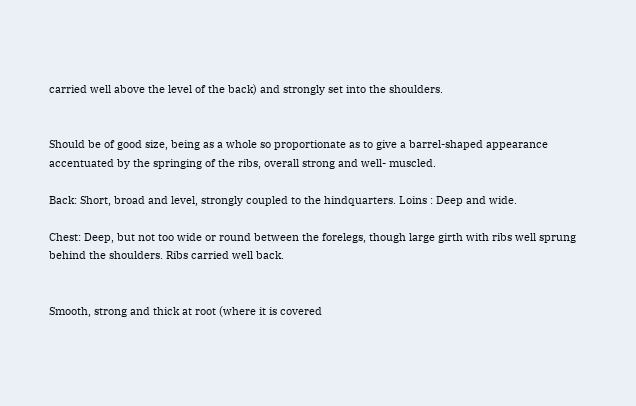carried well above the level of the back) and strongly set into the shoulders.


Should be of good size, being as a whole so proportionate as to give a barrel-shaped appearance accentuated by the springing of the ribs, overall strong and well- muscled.

Back: Short, broad and level, strongly coupled to the hindquarters. Loins : Deep and wide.

Chest: Deep, but not too wide or round between the forelegs, though large girth with ribs well sprung behind the shoulders. Ribs carried well back.


Smooth, strong and thick at root (where it is covered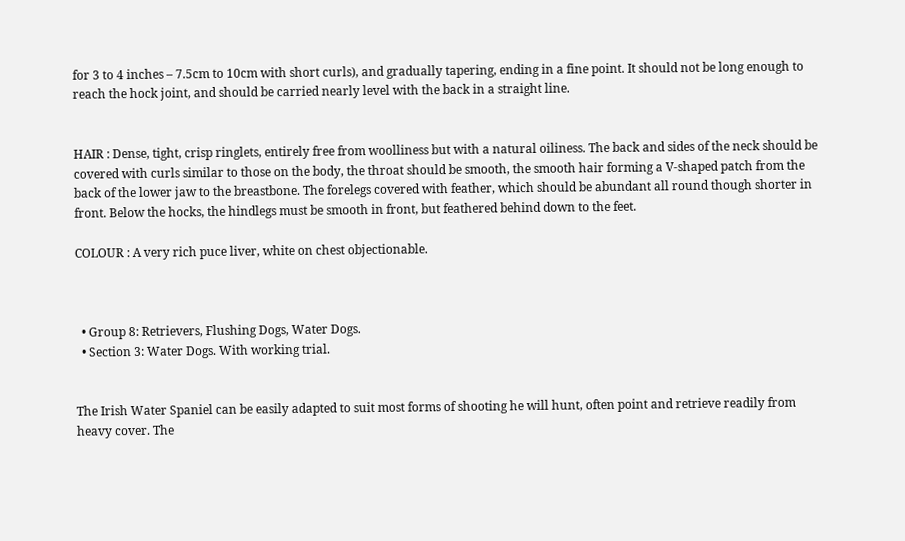for 3 to 4 inches – 7.5cm to 10cm with short curls), and gradually tapering, ending in a fine point. It should not be long enough to reach the hock joint, and should be carried nearly level with the back in a straight line.


HAIR : Dense, tight, crisp ringlets, entirely free from woolliness but with a natural oiliness. The back and sides of the neck should be covered with curls similar to those on the body, the throat should be smooth, the smooth hair forming a V-shaped patch from the back of the lower jaw to the breastbone. The forelegs covered with feather, which should be abundant all round though shorter in front. Below the hocks, the hindlegs must be smooth in front, but feathered behind down to the feet.

COLOUR : A very rich puce liver, white on chest objectionable.



  • Group 8: Retrievers, Flushing Dogs, Water Dogs.
  • Section 3: Water Dogs. With working trial.


The Irish Water Spaniel can be easily adapted to suit most forms of shooting he will hunt, often point and retrieve readily from heavy cover. The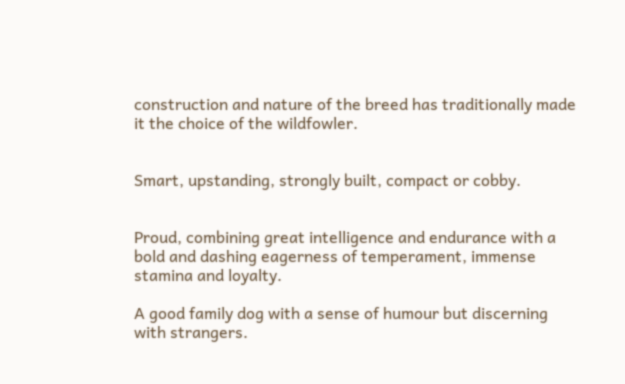construction and nature of the breed has traditionally made it the choice of the wildfowler.


Smart, upstanding, strongly built, compact or cobby.


Proud, combining great intelligence and endurance with a bold and dashing eagerness of temperament, immense stamina and loyalty.

A good family dog with a sense of humour but discerning with strangers.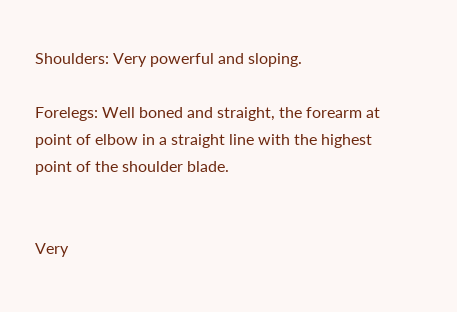Shoulders: Very powerful and sloping.

Forelegs: Well boned and straight, the forearm at point of elbow in a straight line with the highest point of the shoulder blade.


Very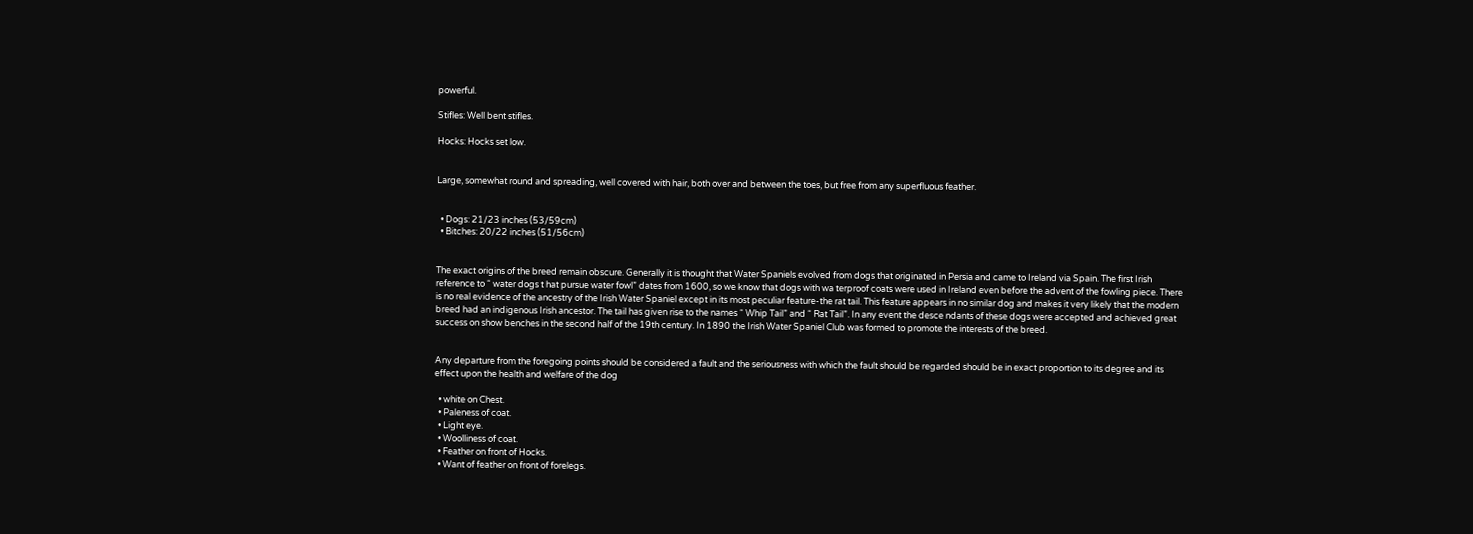powerful.

Stifles: Well bent stifles.

Hocks: Hocks set low.


Large, somewhat round and spreading, well covered with hair, both over and between the toes, but free from any superfluous feather.


  • Dogs: 21/23 inches (53/59cm)
  • Bitches: 20/22 inches (51/56cm)


The exact origins of the breed remain obscure. Generally it is thought that Water Spaniels evolved from dogs that originated in Persia and came to Ireland via Spain. The first Irish reference to “ water dogs t hat pursue water fowl” dates from 1600, so we know that dogs with wa terproof coats were used in Ireland even before the advent of the fowling piece. There is no real evidence of the ancestry of the Irish Water Spaniel except in its most peculiar feature-the rat tail. This feature appears in no similar dog and makes it very likely that the modern breed had an indigenous Irish ancestor. The tail has given rise to the names “ Whip Tail” and “ Rat Tail”. In any event the desce ndants of these dogs were accepted and achieved great success on show benches in the second half of the 19th century. In 1890 the Irish Water Spaniel Club was formed to promote the interests of the breed.


Any departure from the foregoing points should be considered a fault and the seriousness with which the fault should be regarded should be in exact proportion to its degree and its effect upon the health and welfare of the dog

  • white on Chest.
  • Paleness of coat.
  • Light eye.
  • Woolliness of coat.
  • Feather on front of Hocks.
  • Want of feather on front of forelegs.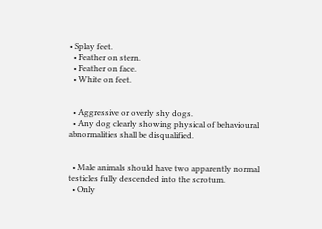• Splay feet.
  • Feather on stern.
  • Feather on face.
  • White on feet.


  • Aggressive or overly shy dogs.
  • Any dog clearly showing physical of behavioural abnormalities shall be disqualified.


  • Male animals should have two apparently normal testicles fully descended into the scrotum.
  • Only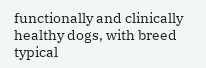functionally and clinically healthy dogs, with breed typical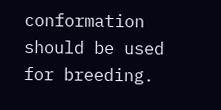conformation should be used for breeding.